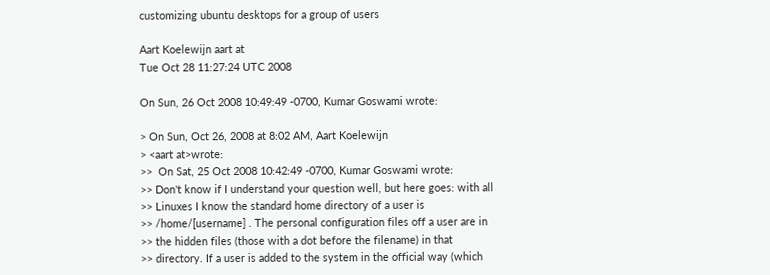customizing ubuntu desktops for a group of users

Aart Koelewijn aart at
Tue Oct 28 11:27:24 UTC 2008

On Sun, 26 Oct 2008 10:49:49 -0700, Kumar Goswami wrote:

> On Sun, Oct 26, 2008 at 8:02 AM, Aart Koelewijn
> <aart at>wrote:
>>  On Sat, 25 Oct 2008 10:42:49 -0700, Kumar Goswami wrote:
>> Don't know if I understand your question well, but here goes: with all
>> Linuxes I know the standard home directory of a user is
>> /home/[username] . The personal configuration files off a user are in
>> the hidden files (those with a dot before the filename) in that
>> directory. If a user is added to the system in the official way (which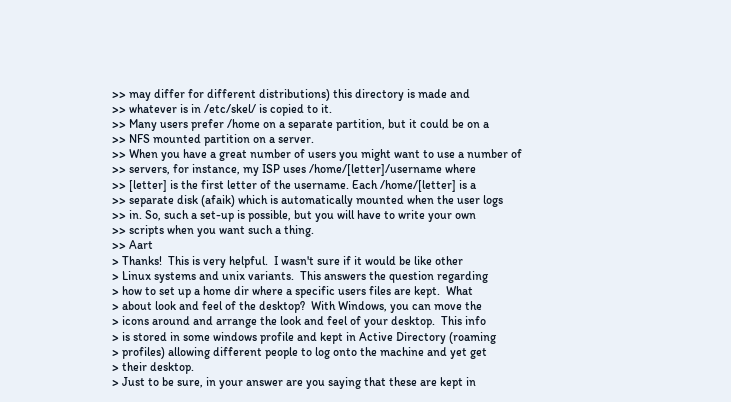>> may differ for different distributions) this directory is made and
>> whatever is in /etc/skel/ is copied to it.
>> Many users prefer /home on a separate partition, but it could be on a
>> NFS mounted partition on a server.
>> When you have a great number of users you might want to use a number of
>> servers, for instance, my ISP uses /home/[letter]/username where
>> [letter] is the first letter of the username. Each /home/[letter] is a
>> separate disk (afaik) which is automatically mounted when the user logs
>> in. So, such a set-up is possible, but you will have to write your own
>> scripts when you want such a thing.
>> Aart
> Thanks!  This is very helpful.  I wasn't sure if it would be like other
> Linux systems and unix variants.  This answers the question regarding
> how to set up a home dir where a specific users files are kept.  What
> about look and feel of the desktop?  With Windows, you can move the
> icons around and arrange the look and feel of your desktop.  This info
> is stored in some windows profile and kept in Active Directory (roaming
> profiles) allowing different people to log onto the machine and yet get
> their desktop.
> Just to be sure, in your answer are you saying that these are kept in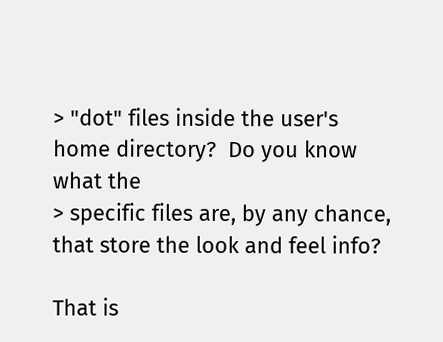> "dot" files inside the user's home directory?  Do you know what the
> specific files are, by any chance, that store the look and feel info?

That is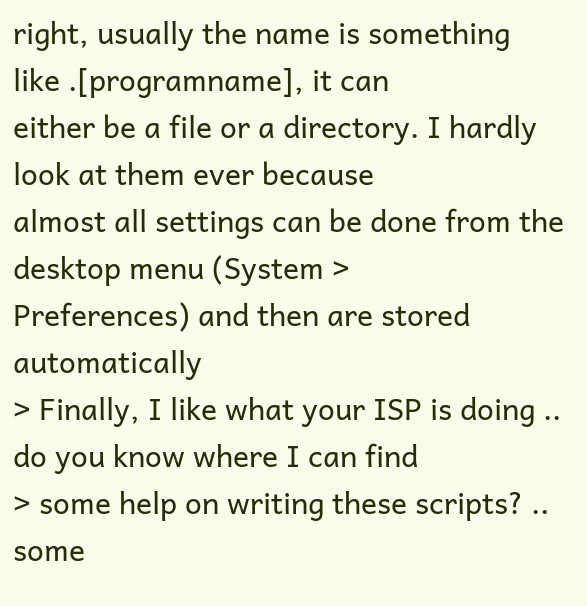right, usually the name is something like .[programname], it can
either be a file or a directory. I hardly look at them ever because
almost all settings can be done from the desktop menu (System >
Preferences) and then are stored automatically
> Finally, I like what your ISP is doing .. do you know where I can find
> some help on writing these scripts? .. some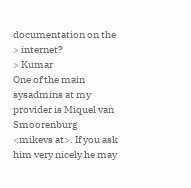documentation on the
> internet?
> Kumar
One of the main sysadmins at my provider is Miquel van Smoorenburg
<mikevs at>. If you ask him very nicely he may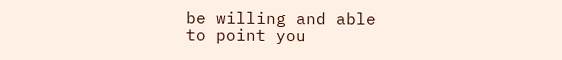be willing and able
to point you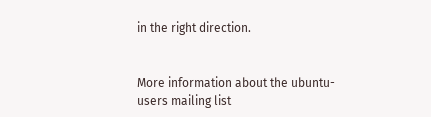in the right direction.


More information about the ubuntu-users mailing list